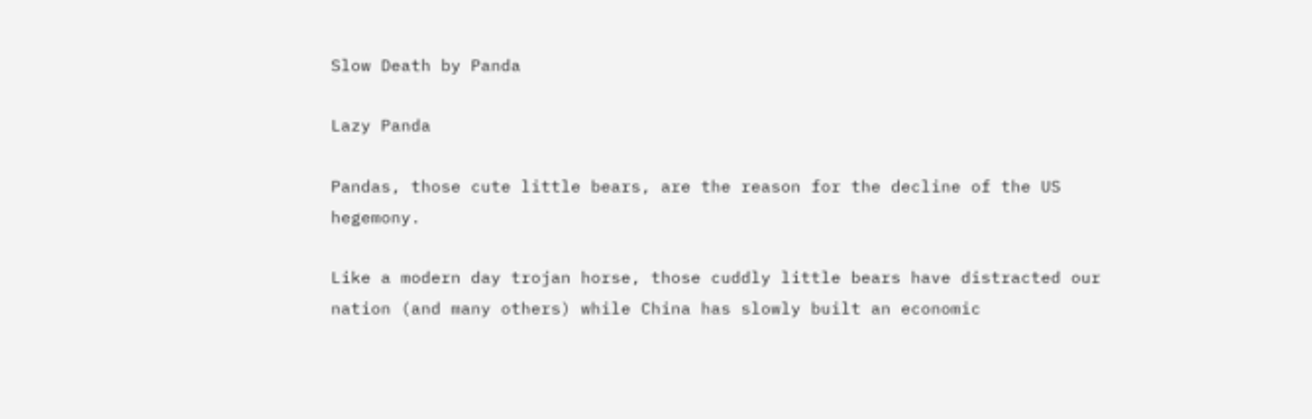Slow Death by Panda

Lazy Panda

Pandas, those cute little bears, are the reason for the decline of the US hegemony.

Like a modern day trojan horse, those cuddly little bears have distracted our nation (and many others) while China has slowly built an economic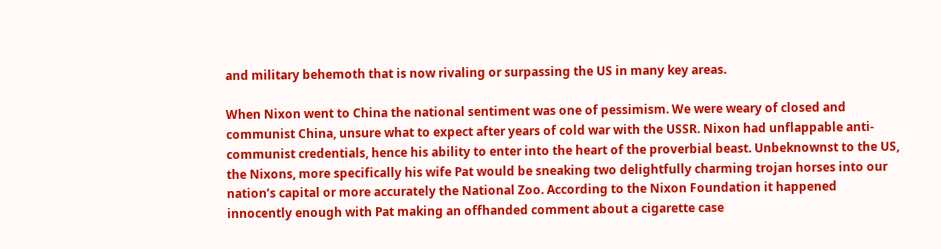and military behemoth that is now rivaling or surpassing the US in many key areas.

When Nixon went to China the national sentiment was one of pessimism. We were weary of closed and communist China, unsure what to expect after years of cold war with the USSR. Nixon had unflappable anti-communist credentials, hence his ability to enter into the heart of the proverbial beast. Unbeknownst to the US, the Nixons, more specifically his wife Pat would be sneaking two delightfully charming trojan horses into our nation’s capital or more accurately the National Zoo. According to the Nixon Foundation it happened innocently enough with Pat making an offhanded comment about a cigarette case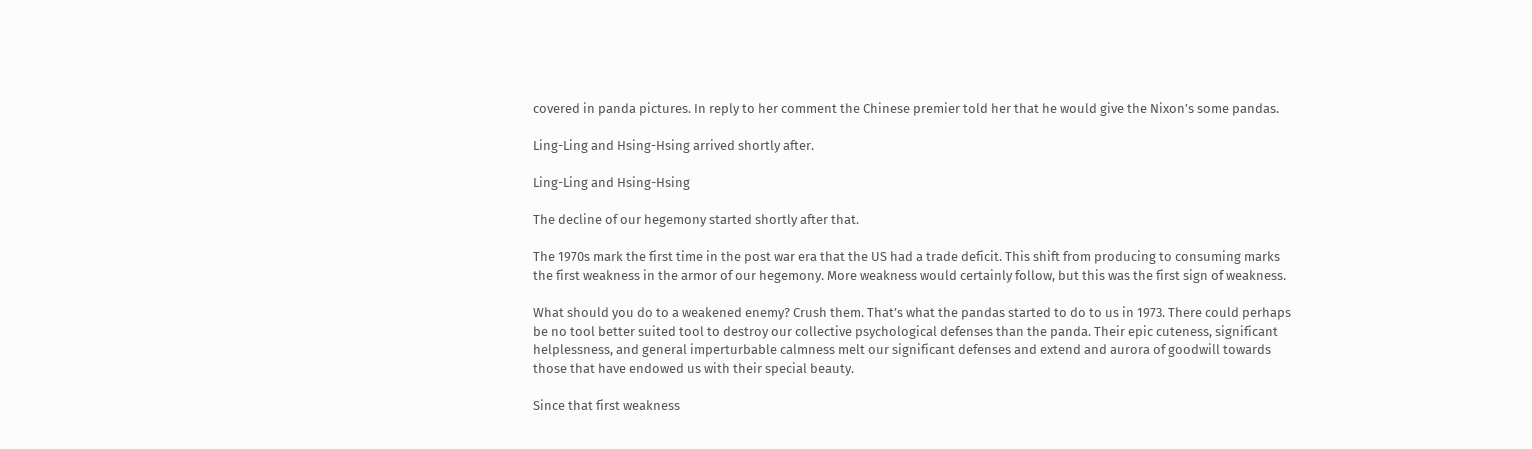covered in panda pictures. In reply to her comment the Chinese premier told her that he would give the Nixon’s some pandas.

Ling-Ling and Hsing-Hsing arrived shortly after.

Ling-Ling and Hsing-Hsing

The decline of our hegemony started shortly after that.

The 1970s mark the first time in the post war era that the US had a trade deficit. This shift from producing to consuming marks the first weakness in the armor of our hegemony. More weakness would certainly follow, but this was the first sign of weakness.

What should you do to a weakened enemy? Crush them. That’s what the pandas started to do to us in 1973. There could perhaps be no tool better suited tool to destroy our collective psychological defenses than the panda. Their epic cuteness, significant helplessness, and general imperturbable calmness melt our significant defenses and extend and aurora of goodwill towards those that have endowed us with their special beauty.

Since that first weakness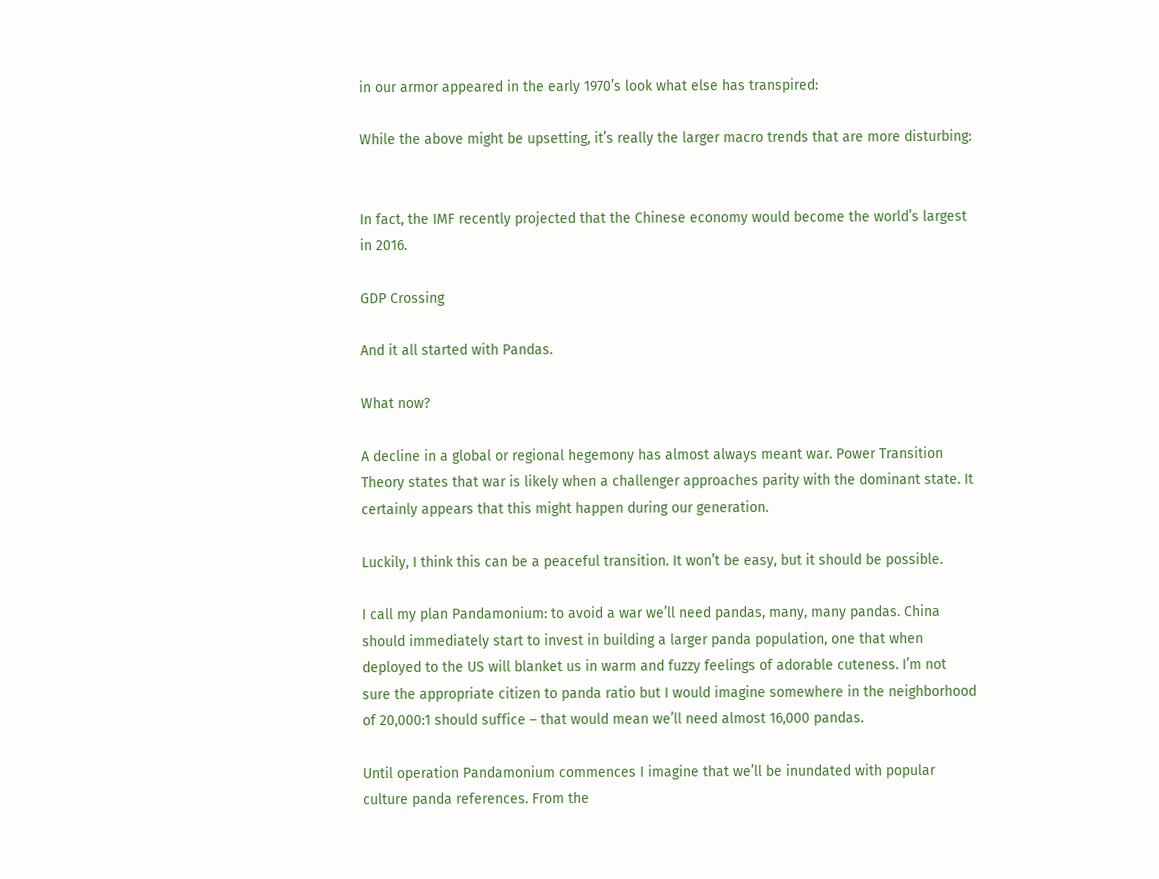in our armor appeared in the early 1970’s look what else has transpired:

While the above might be upsetting, it’s really the larger macro trends that are more disturbing:


In fact, the IMF recently projected that the Chinese economy would become the world’s largest in 2016.

GDP Crossing

And it all started with Pandas.

What now?

A decline in a global or regional hegemony has almost always meant war. Power Transition Theory states that war is likely when a challenger approaches parity with the dominant state. It certainly appears that this might happen during our generation.

Luckily, I think this can be a peaceful transition. It won’t be easy, but it should be possible.

I call my plan Pandamonium: to avoid a war we’ll need pandas, many, many pandas. China should immediately start to invest in building a larger panda population, one that when deployed to the US will blanket us in warm and fuzzy feelings of adorable cuteness. I’m not sure the appropriate citizen to panda ratio but I would imagine somewhere in the neighborhood of 20,000:1 should suffice – that would mean we’ll need almost 16,000 pandas.

Until operation Pandamonium commences I imagine that we’ll be inundated with popular culture panda references. From the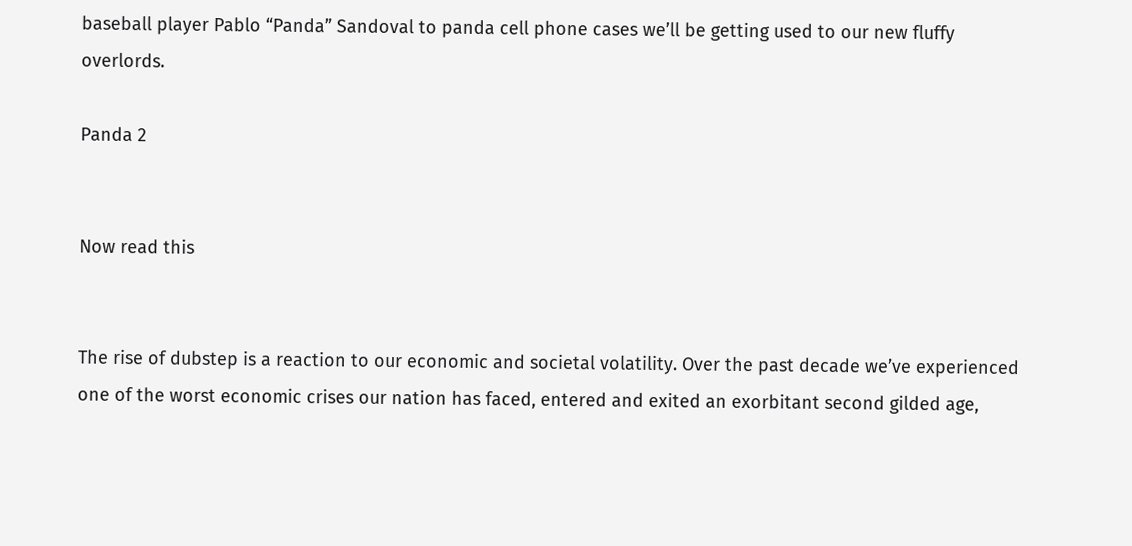baseball player Pablo “Panda” Sandoval to panda cell phone cases we’ll be getting used to our new fluffy overlords.

Panda 2


Now read this


The rise of dubstep is a reaction to our economic and societal volatility. Over the past decade we’ve experienced one of the worst economic crises our nation has faced, entered and exited an exorbitant second gilded age,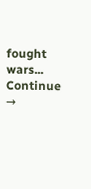fought wars... Continue →